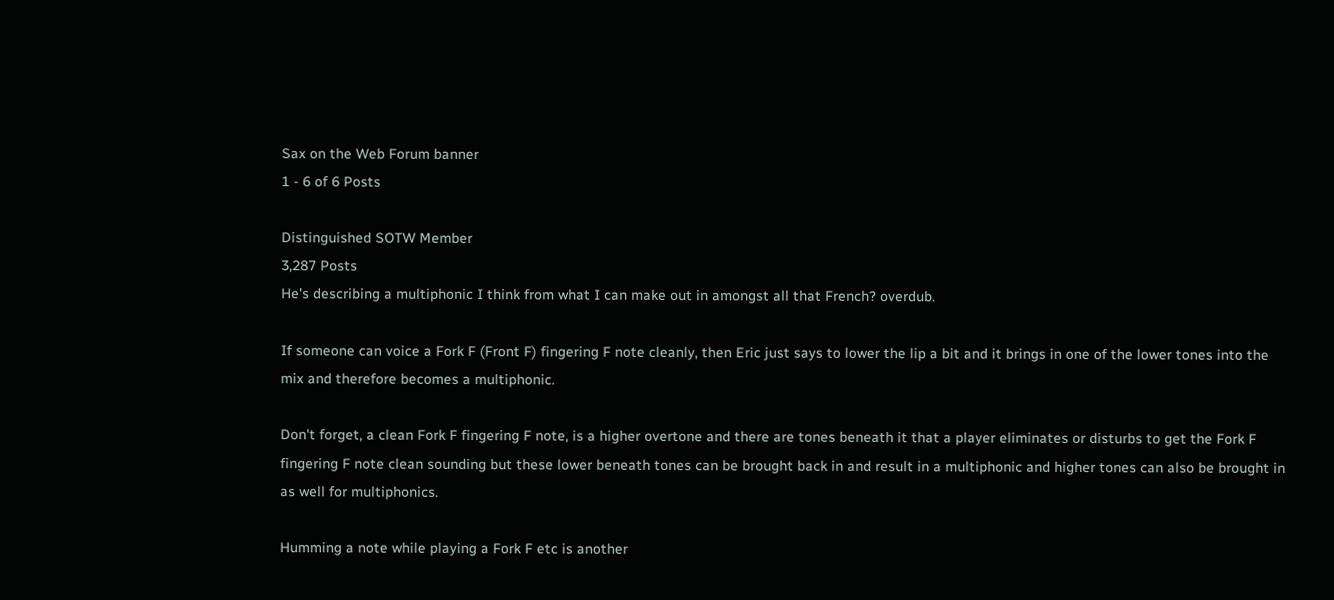Sax on the Web Forum banner
1 - 6 of 6 Posts

Distinguished SOTW Member
3,287 Posts
He's describing a multiphonic I think from what I can make out in amongst all that French? overdub.

If someone can voice a Fork F (Front F) fingering F note cleanly, then Eric just says to lower the lip a bit and it brings in one of the lower tones into the mix and therefore becomes a multiphonic.

Don't forget, a clean Fork F fingering F note, is a higher overtone and there are tones beneath it that a player eliminates or disturbs to get the Fork F fingering F note clean sounding but these lower beneath tones can be brought back in and result in a multiphonic and higher tones can also be brought in as well for multiphonics.

Humming a note while playing a Fork F etc is another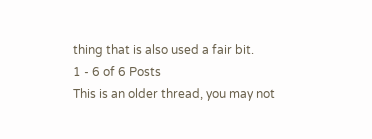thing that is also used a fair bit.
1 - 6 of 6 Posts
This is an older thread, you may not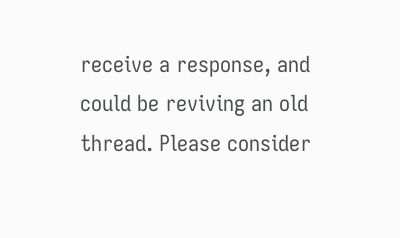receive a response, and could be reviving an old thread. Please consider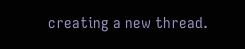creating a new thread.